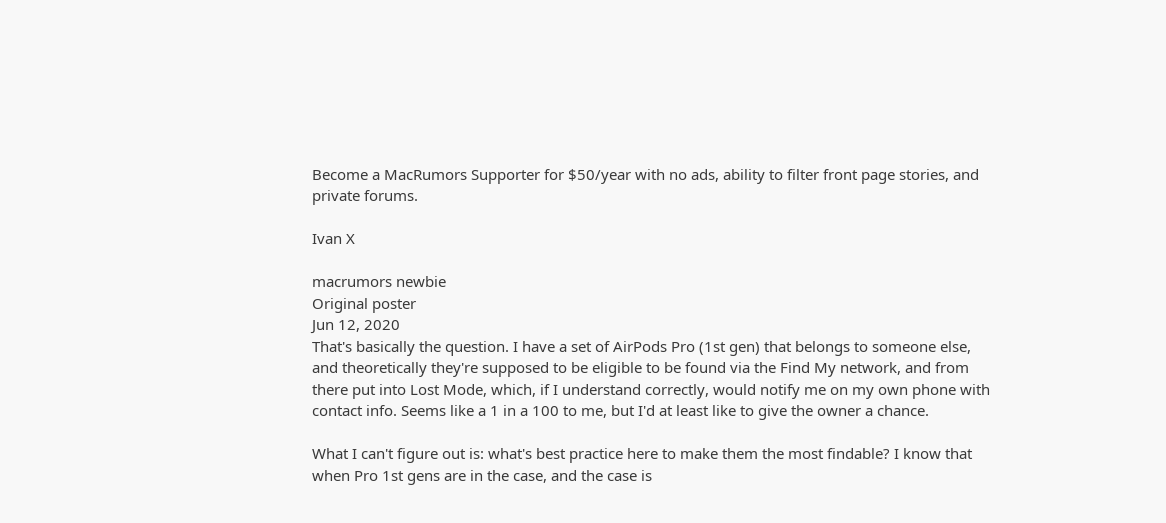Become a MacRumors Supporter for $50/year with no ads, ability to filter front page stories, and private forums.

Ivan X

macrumors newbie
Original poster
Jun 12, 2020
That's basically the question. I have a set of AirPods Pro (1st gen) that belongs to someone else, and theoretically they're supposed to be eligible to be found via the Find My network, and from there put into Lost Mode, which, if I understand correctly, would notify me on my own phone with contact info. Seems like a 1 in a 100 to me, but I'd at least like to give the owner a chance.

What I can't figure out is: what's best practice here to make them the most findable? I know that when Pro 1st gens are in the case, and the case is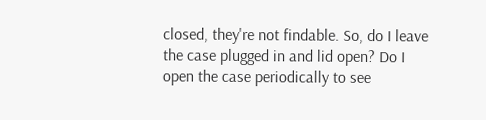closed, they're not findable. So, do I leave the case plugged in and lid open? Do I open the case periodically to see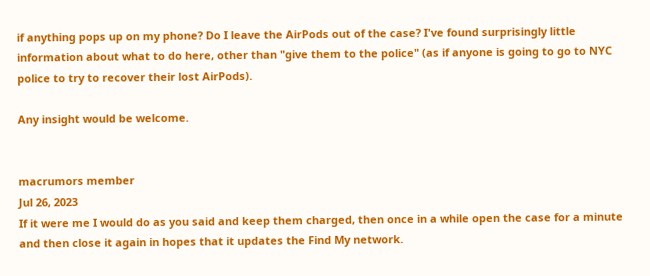if anything pops up on my phone? Do I leave the AirPods out of the case? I've found surprisingly little information about what to do here, other than "give them to the police" (as if anyone is going to go to NYC police to try to recover their lost AirPods).

Any insight would be welcome.


macrumors member
Jul 26, 2023
If it were me I would do as you said and keep them charged, then once in a while open the case for a minute and then close it again in hopes that it updates the Find My network.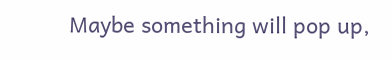Maybe something will pop up,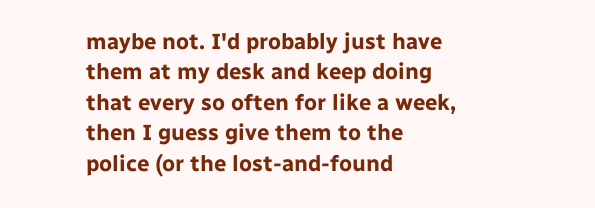maybe not. I'd probably just have them at my desk and keep doing that every so often for like a week, then I guess give them to the police (or the lost-and-found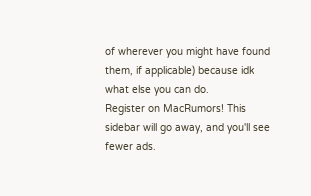of wherever you might have found them, if applicable) because idk what else you can do.
Register on MacRumors! This sidebar will go away, and you'll see fewer ads.